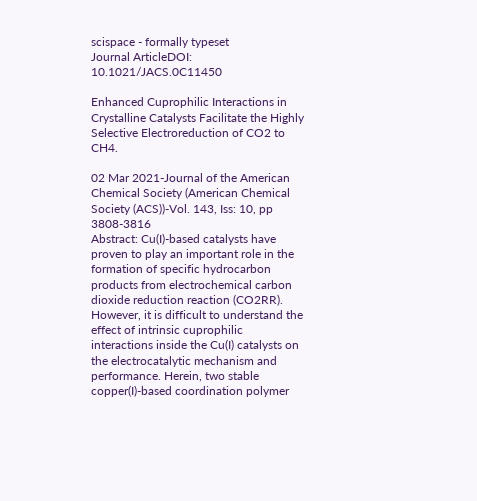scispace - formally typeset
Journal ArticleDOI: 10.1021/JACS.0C11450

Enhanced Cuprophilic Interactions in Crystalline Catalysts Facilitate the Highly Selective Electroreduction of CO2 to CH4.

02 Mar 2021-Journal of the American Chemical Society (American Chemical Society (ACS))-Vol. 143, Iss: 10, pp 3808-3816
Abstract: Cu(I)-based catalysts have proven to play an important role in the formation of specific hydrocarbon products from electrochemical carbon dioxide reduction reaction (CO2RR). However, it is difficult to understand the effect of intrinsic cuprophilic interactions inside the Cu(I) catalysts on the electrocatalytic mechanism and performance. Herein, two stable copper(I)-based coordination polymer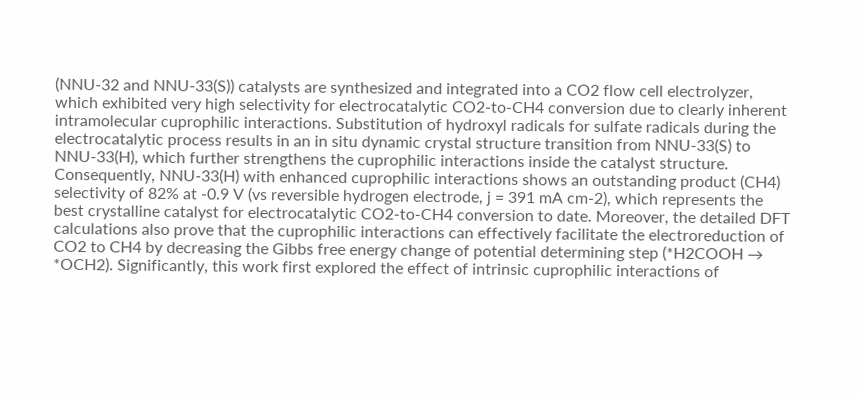(NNU-32 and NNU-33(S)) catalysts are synthesized and integrated into a CO2 flow cell electrolyzer, which exhibited very high selectivity for electrocatalytic CO2-to-CH4 conversion due to clearly inherent intramolecular cuprophilic interactions. Substitution of hydroxyl radicals for sulfate radicals during the electrocatalytic process results in an in situ dynamic crystal structure transition from NNU-33(S) to NNU-33(H), which further strengthens the cuprophilic interactions inside the catalyst structure. Consequently, NNU-33(H) with enhanced cuprophilic interactions shows an outstanding product (CH4) selectivity of 82% at -0.9 V (vs reversible hydrogen electrode, j = 391 mA cm-2), which represents the best crystalline catalyst for electrocatalytic CO2-to-CH4 conversion to date. Moreover, the detailed DFT calculations also prove that the cuprophilic interactions can effectively facilitate the electroreduction of CO2 to CH4 by decreasing the Gibbs free energy change of potential determining step (*H2COOH → *OCH2). Significantly, this work first explored the effect of intrinsic cuprophilic interactions of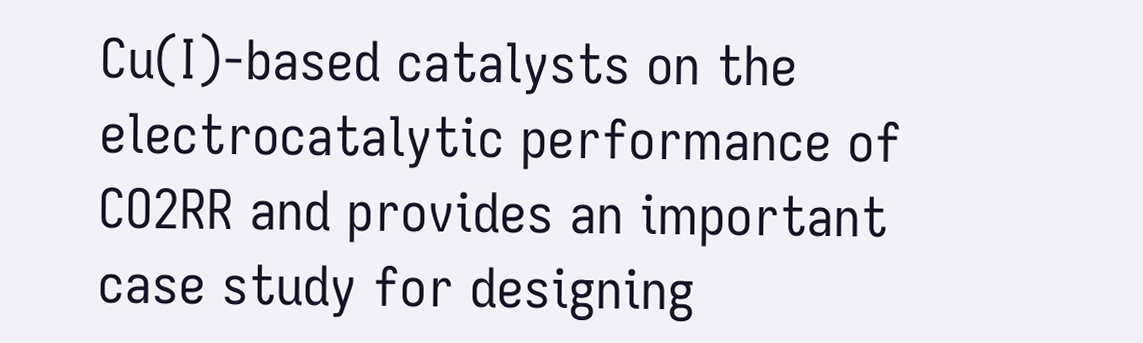Cu(I)-based catalysts on the electrocatalytic performance of CO2RR and provides an important case study for designing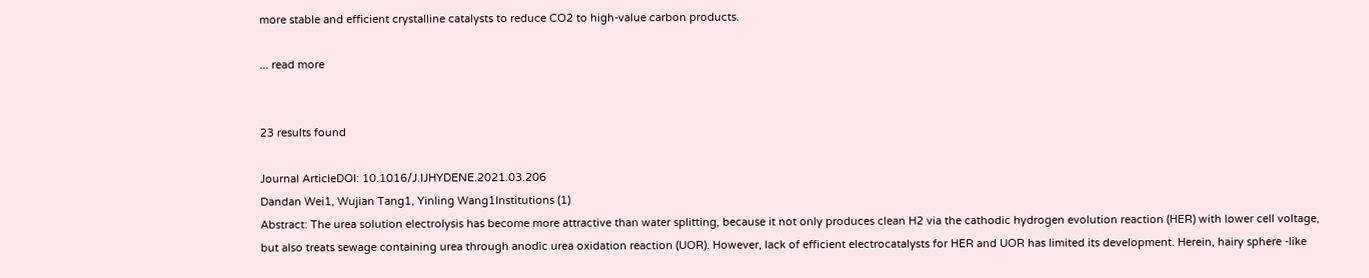more stable and efficient crystalline catalysts to reduce CO2 to high-value carbon products.

... read more


23 results found

Journal ArticleDOI: 10.1016/J.IJHYDENE.2021.03.206
Dandan Wei1, Wujian Tang1, Yinling Wang1Institutions (1)
Abstract: The urea solution electrolysis has become more attractive than water splitting, because it not only produces clean H2 via the cathodic hydrogen evolution reaction (HER) with lower cell voltage, but also treats sewage containing urea through anodic urea oxidation reaction (UOR). However, lack of efficient electrocatalysts for HER and UOR has limited its development. Herein, hairy sphere -like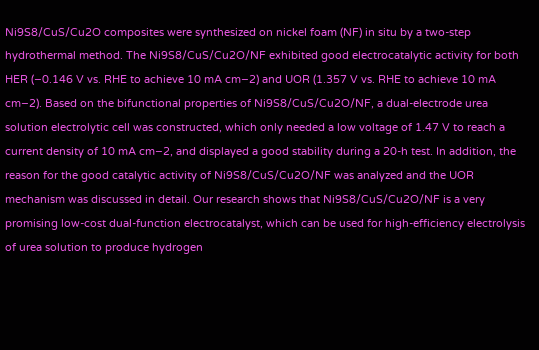Ni9S8/CuS/Cu2O composites were synthesized on nickel foam (NF) in situ by a two-step hydrothermal method. The Ni9S8/CuS/Cu2O/NF exhibited good electrocatalytic activity for both HER (−0.146 V vs. RHE to achieve 10 mA cm−2) and UOR (1.357 V vs. RHE to achieve 10 mA cm−2). Based on the bifunctional properties of Ni9S8/CuS/Cu2O/NF, a dual-electrode urea solution electrolytic cell was constructed, which only needed a low voltage of 1.47 V to reach a current density of 10 mA cm−2, and displayed a good stability during a 20-h test. In addition, the reason for the good catalytic activity of Ni9S8/CuS/Cu2O/NF was analyzed and the UOR mechanism was discussed in detail. Our research shows that Ni9S8/CuS/Cu2O/NF is a very promising low-cost dual-function electrocatalyst, which can be used for high-efficiency electrolysis of urea solution to produce hydrogen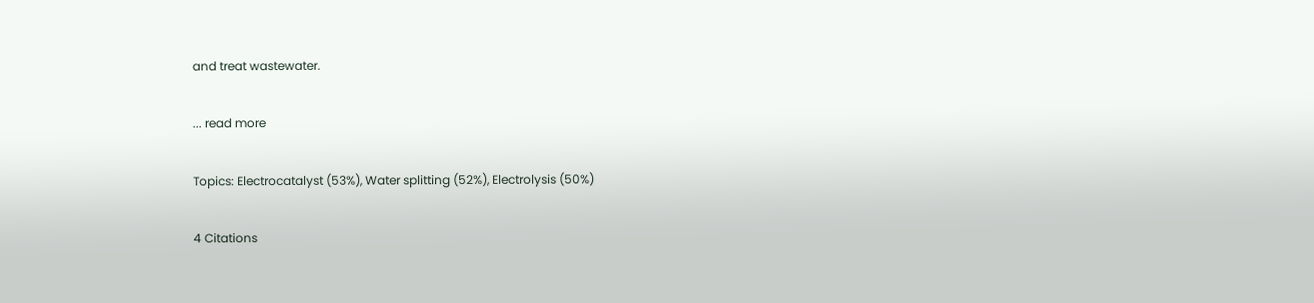and treat wastewater.

... read more

Topics: Electrocatalyst (53%), Water splitting (52%), Electrolysis (50%)

4 Citations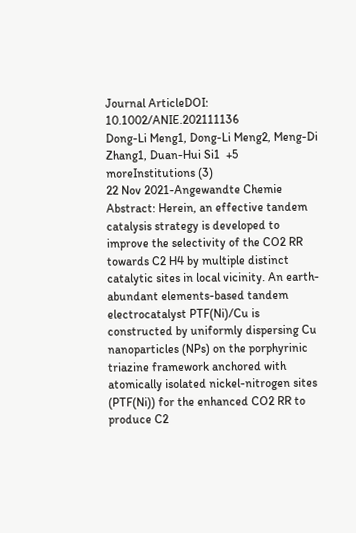Journal ArticleDOI: 10.1002/ANIE.202111136
Dong-Li Meng1, Dong-Li Meng2, Meng-Di Zhang1, Duan-Hui Si1  +5 moreInstitutions (3)
22 Nov 2021-Angewandte Chemie
Abstract: Herein, an effective tandem catalysis strategy is developed to improve the selectivity of the CO2 RR towards C2 H4 by multiple distinct catalytic sites in local vicinity. An earth-abundant elements-based tandem electrocatalyst PTF(Ni)/Cu is constructed by uniformly dispersing Cu nanoparticles (NPs) on the porphyrinic triazine framework anchored with atomically isolated nickel-nitrogen sites (PTF(Ni)) for the enhanced CO2 RR to produce C2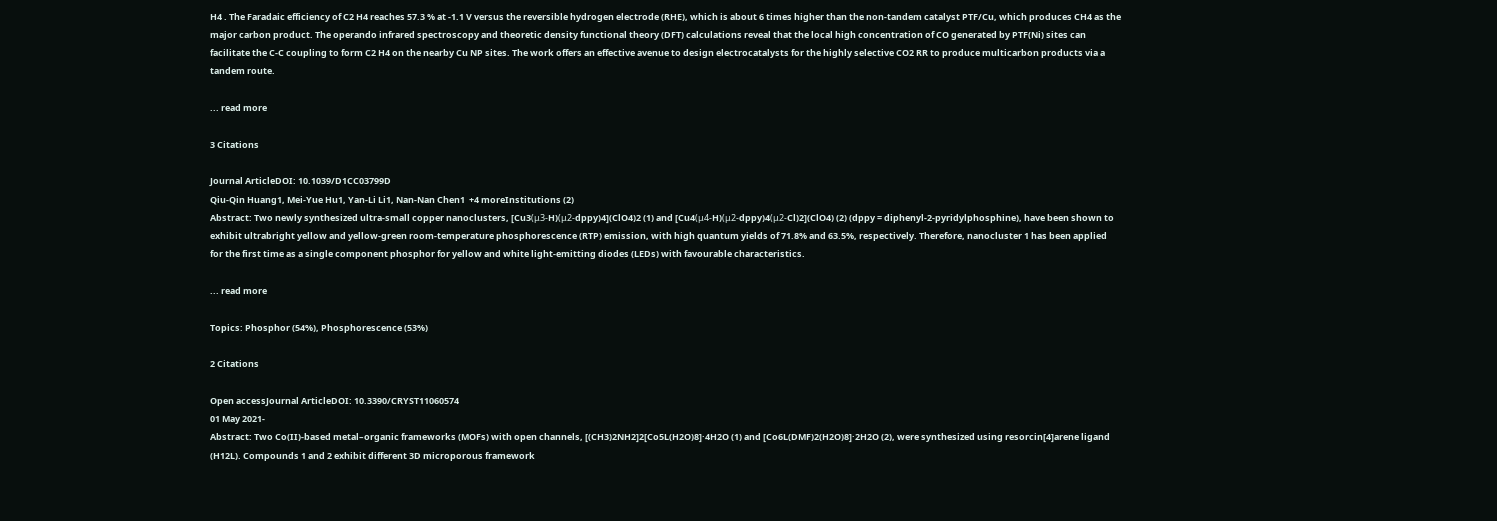H4 . The Faradaic efficiency of C2 H4 reaches 57.3 % at -1.1 V versus the reversible hydrogen electrode (RHE), which is about 6 times higher than the non-tandem catalyst PTF/Cu, which produces CH4 as the major carbon product. The operando infrared spectroscopy and theoretic density functional theory (DFT) calculations reveal that the local high concentration of CO generated by PTF(Ni) sites can facilitate the C-C coupling to form C2 H4 on the nearby Cu NP sites. The work offers an effective avenue to design electrocatalysts for the highly selective CO2 RR to produce multicarbon products via a tandem route.

... read more

3 Citations

Journal ArticleDOI: 10.1039/D1CC03799D
Qiu-Qin Huang1, Mei-Yue Hu1, Yan-Li Li1, Nan-Nan Chen1  +4 moreInstitutions (2)
Abstract: Two newly synthesized ultra-small copper nanoclusters, [Cu3(μ3-H)(μ2-dppy)4](ClO4)2 (1) and [Cu4(μ4-H)(μ2-dppy)4(μ2-Cl)2](ClO4) (2) (dppy = diphenyl-2-pyridylphosphine), have been shown to exhibit ultrabright yellow and yellow-green room-temperature phosphorescence (RTP) emission, with high quantum yields of 71.8% and 63.5%, respectively. Therefore, nanocluster 1 has been applied for the first time as a single component phosphor for yellow and white light-emitting diodes (LEDs) with favourable characteristics.

... read more

Topics: Phosphor (54%), Phosphorescence (53%)

2 Citations

Open accessJournal ArticleDOI: 10.3390/CRYST11060574
01 May 2021-
Abstract: Two Co(II)-based metal–organic frameworks (MOFs) with open channels, [(CH3)2NH2]2[Co5L(H2O)8]·4H2O (1) and [Co6L(DMF)2(H2O)8]·2H2O (2), were synthesized using resorcin[4]arene ligand (H12L). Compounds 1 and 2 exhibit different 3D microporous framework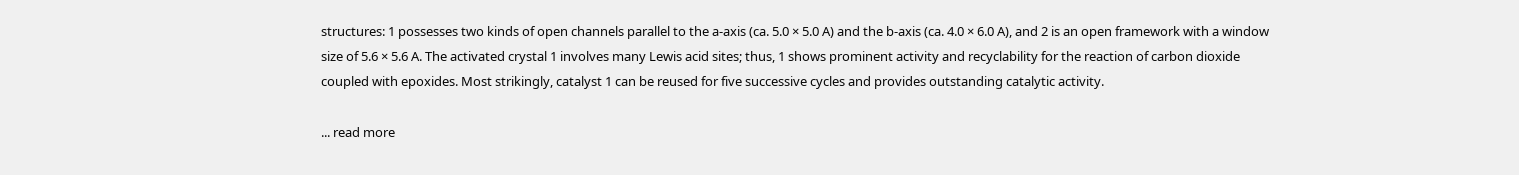structures: 1 possesses two kinds of open channels parallel to the a-axis (ca. 5.0 × 5.0 A) and the b-axis (ca. 4.0 × 6.0 A), and 2 is an open framework with a window size of 5.6 × 5.6 A. The activated crystal 1 involves many Lewis acid sites; thus, 1 shows prominent activity and recyclability for the reaction of carbon dioxide coupled with epoxides. Most strikingly, catalyst 1 can be reused for five successive cycles and provides outstanding catalytic activity.

... read more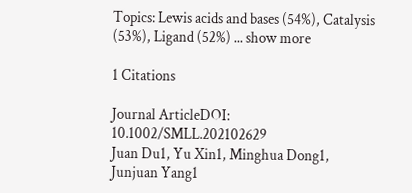Topics: Lewis acids and bases (54%), Catalysis (53%), Ligand (52%) ... show more

1 Citations

Journal ArticleDOI: 10.1002/SMLL.202102629
Juan Du1, Yu Xin1, Minghua Dong1, Junjuan Yang1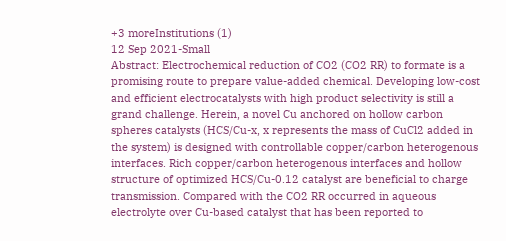+3 moreInstitutions (1)
12 Sep 2021-Small
Abstract: Electrochemical reduction of CO2 (CO2 RR) to formate is a promising route to prepare value-added chemical. Developing low-cost and efficient electrocatalysts with high product selectivity is still a grand challenge. Herein, a novel Cu anchored on hollow carbon spheres catalysts (HCS/Cu-x, x represents the mass of CuCl2 added in the system) is designed with controllable copper/carbon heterogenous interfaces. Rich copper/carbon heterogenous interfaces and hollow structure of optimized HCS/Cu-0.12 catalyst are beneficial to charge transmission. Compared with the CO2 RR occurred in aqueous electrolyte over Cu-based catalyst that has been reported to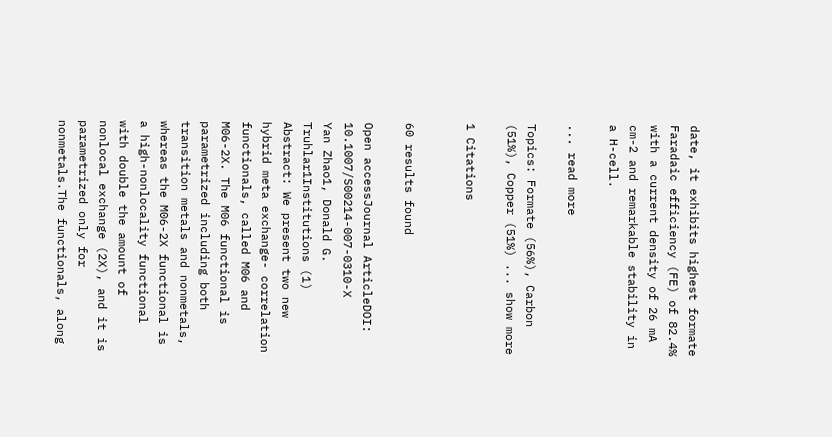date, it exhibits highest formate Faradaic efficiency (FE) of 82.4% with a current density of 26 mA cm-2 and remarkable stability in a H-cell.

... read more

Topics: Formate (56%), Carbon (51%), Copper (51%) ... show more

1 Citations


60 results found

Open accessJournal ArticleDOI: 10.1007/S00214-007-0310-X
Yan Zhao1, Donald G. Truhlar1Institutions (1)
Abstract: We present two new hybrid meta exchange- correlation functionals, called M06 and M06-2X. The M06 functional is parametrized including both transition metals and nonmetals, whereas the M06-2X functional is a high-nonlocality functional with double the amount of nonlocal exchange (2X), and it is parametrized only for nonmetals.The functionals, along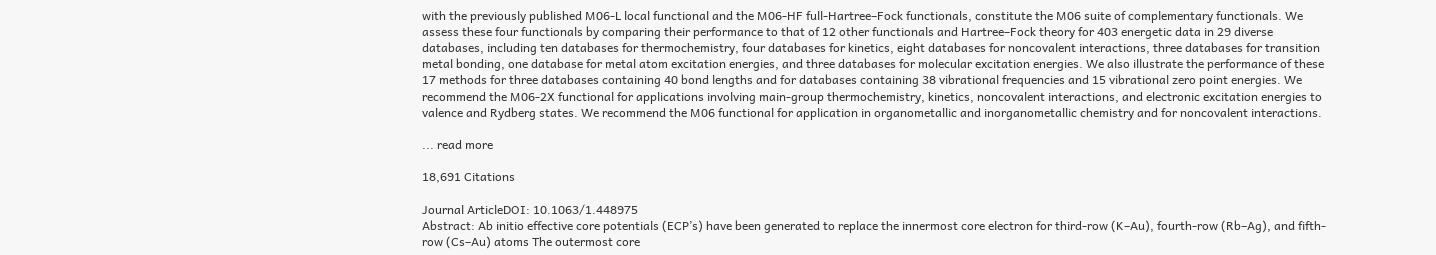with the previously published M06-L local functional and the M06-HF full-Hartree–Fock functionals, constitute the M06 suite of complementary functionals. We assess these four functionals by comparing their performance to that of 12 other functionals and Hartree–Fock theory for 403 energetic data in 29 diverse databases, including ten databases for thermochemistry, four databases for kinetics, eight databases for noncovalent interactions, three databases for transition metal bonding, one database for metal atom excitation energies, and three databases for molecular excitation energies. We also illustrate the performance of these 17 methods for three databases containing 40 bond lengths and for databases containing 38 vibrational frequencies and 15 vibrational zero point energies. We recommend the M06-2X functional for applications involving main-group thermochemistry, kinetics, noncovalent interactions, and electronic excitation energies to valence and Rydberg states. We recommend the M06 functional for application in organometallic and inorganometallic chemistry and for noncovalent interactions.

... read more

18,691 Citations

Journal ArticleDOI: 10.1063/1.448975
Abstract: Ab initio effective core potentials (ECP’s) have been generated to replace the innermost core electron for third‐row (K–Au), fourth‐row (Rb–Ag), and fifth‐row (Cs–Au) atoms The outermost core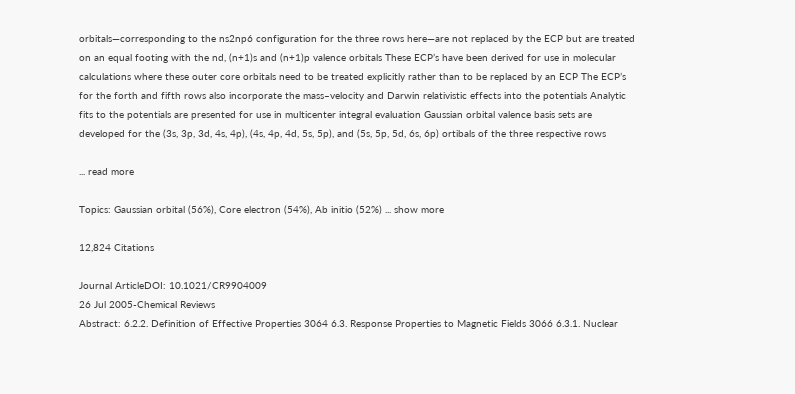orbitals—corresponding to the ns2np6 configuration for the three rows here—are not replaced by the ECP but are treated on an equal footing with the nd, (n+1)s and (n+1)p valence orbitals These ECP’s have been derived for use in molecular calculations where these outer core orbitals need to be treated explicitly rather than to be replaced by an ECP The ECP’s for the forth and fifth rows also incorporate the mass–velocity and Darwin relativistic effects into the potentials Analytic fits to the potentials are presented for use in multicenter integral evaluation Gaussian orbital valence basis sets are developed for the (3s, 3p, 3d, 4s, 4p), (4s, 4p, 4d, 5s, 5p), and (5s, 5p, 5d, 6s, 6p) ortibals of the three respective rows

... read more

Topics: Gaussian orbital (56%), Core electron (54%), Ab initio (52%) ... show more

12,824 Citations

Journal ArticleDOI: 10.1021/CR9904009
26 Jul 2005-Chemical Reviews
Abstract: 6.2.2. Definition of Effective Properties 3064 6.3. Response Properties to Magnetic Fields 3066 6.3.1. Nuclear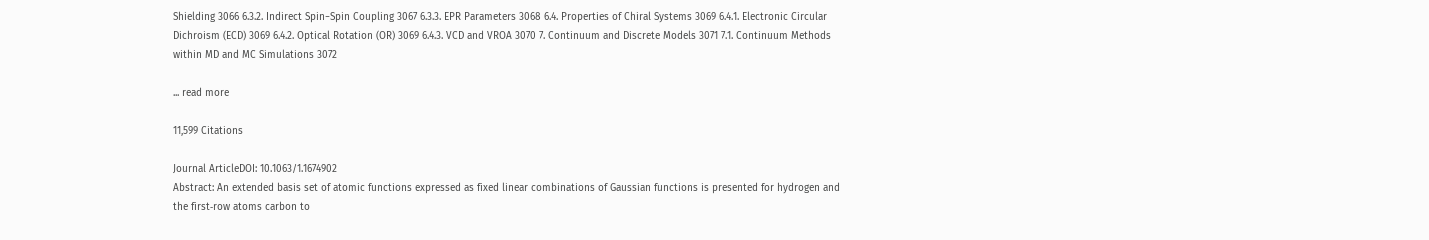Shielding 3066 6.3.2. Indirect Spin−Spin Coupling 3067 6.3.3. EPR Parameters 3068 6.4. Properties of Chiral Systems 3069 6.4.1. Electronic Circular Dichroism (ECD) 3069 6.4.2. Optical Rotation (OR) 3069 6.4.3. VCD and VROA 3070 7. Continuum and Discrete Models 3071 7.1. Continuum Methods within MD and MC Simulations 3072

... read more

11,599 Citations

Journal ArticleDOI: 10.1063/1.1674902
Abstract: An extended basis set of atomic functions expressed as fixed linear combinations of Gaussian functions is presented for hydrogen and the first‐row atoms carbon to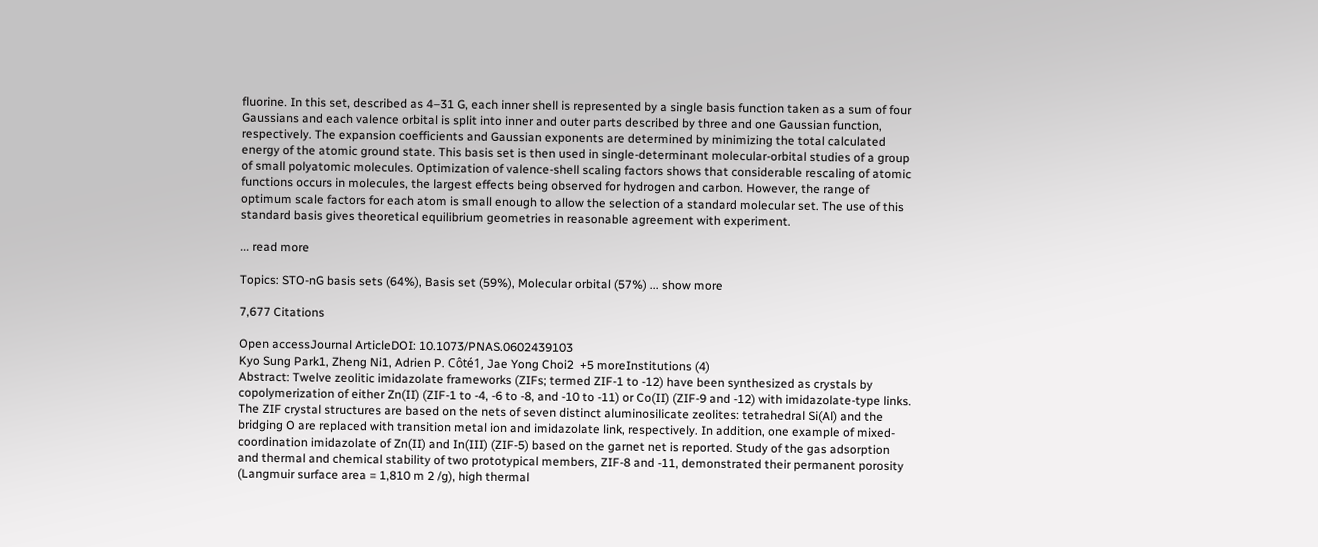fluorine. In this set, described as 4–31 G, each inner shell is represented by a single basis function taken as a sum of four Gaussians and each valence orbital is split into inner and outer parts described by three and one Gaussian function, respectively. The expansion coefficients and Gaussian exponents are determined by minimizing the total calculated energy of the atomic ground state. This basis set is then used in single‐determinant molecular‐orbital studies of a group of small polyatomic molecules. Optimization of valence‐shell scaling factors shows that considerable rescaling of atomic functions occurs in molecules, the largest effects being observed for hydrogen and carbon. However, the range of optimum scale factors for each atom is small enough to allow the selection of a standard molecular set. The use of this standard basis gives theoretical equilibrium geometries in reasonable agreement with experiment.

... read more

Topics: STO-nG basis sets (64%), Basis set (59%), Molecular orbital (57%) ... show more

7,677 Citations

Open accessJournal ArticleDOI: 10.1073/PNAS.0602439103
Kyo Sung Park1, Zheng Ni1, Adrien P. Côté1, Jae Yong Choi2  +5 moreInstitutions (4)
Abstract: Twelve zeolitic imidazolate frameworks (ZIFs; termed ZIF-1 to -12) have been synthesized as crystals by copolymerization of either Zn(II) (ZIF-1 to -4, -6 to -8, and -10 to -11) or Co(II) (ZIF-9 and -12) with imidazolate-type links. The ZIF crystal structures are based on the nets of seven distinct aluminosilicate zeolites: tetrahedral Si(Al) and the bridging O are replaced with transition metal ion and imidazolate link, respectively. In addition, one example of mixed-coordination imidazolate of Zn(II) and In(III) (ZIF-5) based on the garnet net is reported. Study of the gas adsorption and thermal and chemical stability of two prototypical members, ZIF-8 and -11, demonstrated their permanent porosity (Langmuir surface area = 1,810 m 2 /g), high thermal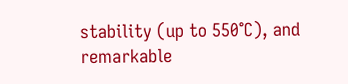stability (up to 550°C), and remarkable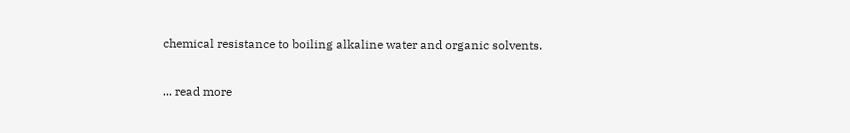chemical resistance to boiling alkaline water and organic solvents.

... read more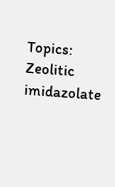Topics: Zeolitic imidazolate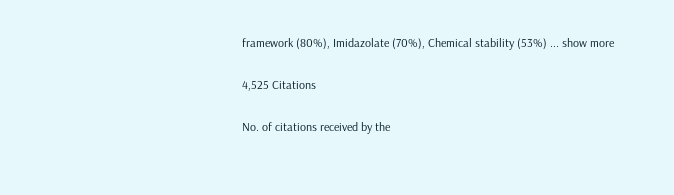framework (80%), Imidazolate (70%), Chemical stability (53%) ... show more

4,525 Citations

No. of citations received by the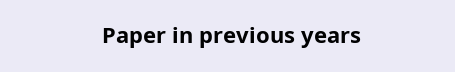Paper in previous years